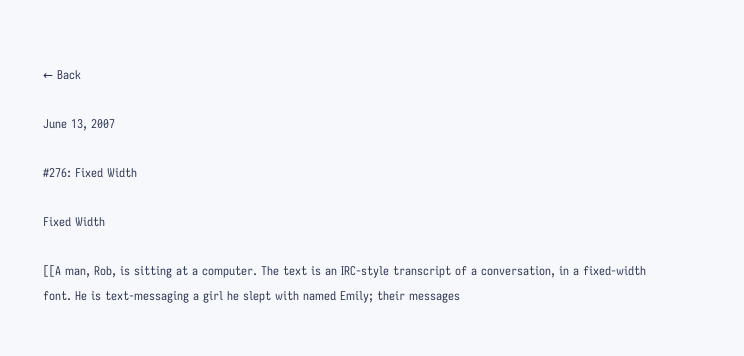← Back

June 13, 2007

#276: Fixed Width

Fixed Width

[[A man, Rob, is sitting at a computer. The text is an IRC-style transcript of a conversation, in a fixed-width font. He is text-messaging a girl he slept with named Emily; their messages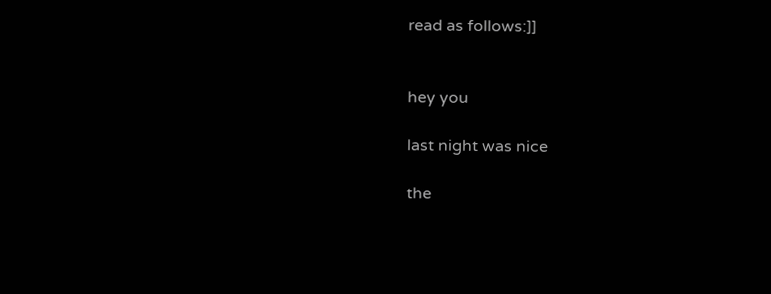read as follows:]]


hey you

last night was nice

the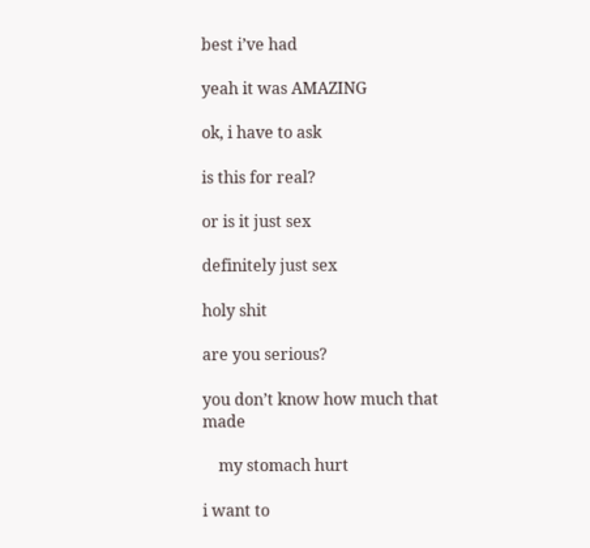best i’ve had

yeah it was AMAZING

ok, i have to ask

is this for real?

or is it just sex

definitely just sex

holy shit

are you serious?

you don’t know how much that made

    my stomach hurt

i want to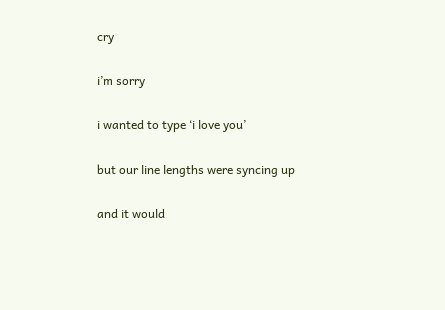cry

i’m sorry

i wanted to type ‘i love you’

but our line lengths were syncing up

and it would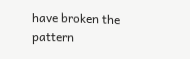have broken the pattern